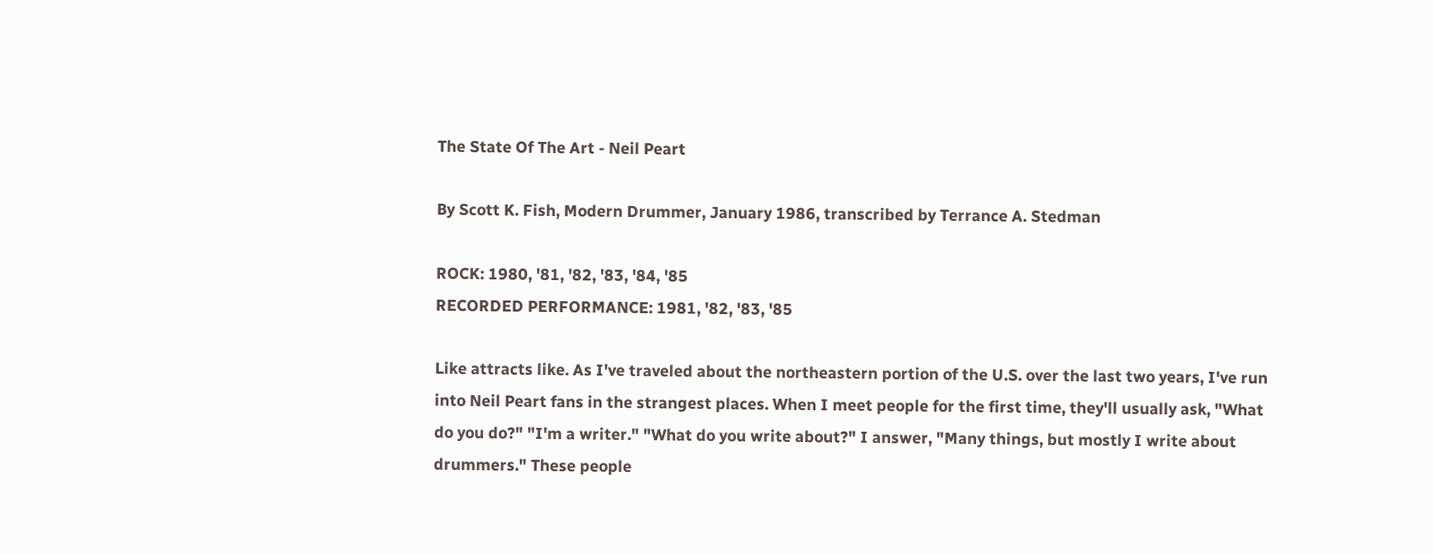The State Of The Art - Neil Peart

By Scott K. Fish, Modern Drummer, January 1986, transcribed by Terrance A. Stedman

ROCK: 1980, '81, '82, '83, '84, '85
RECORDED PERFORMANCE: 1981, '82, '83, '85

Like attracts like. As I've traveled about the northeastern portion of the U.S. over the last two years, I've run into Neil Peart fans in the strangest places. When I meet people for the first time, they'll usually ask, "What do you do?" "I'm a writer." "What do you write about?" I answer, "Many things, but mostly I write about drummers." These people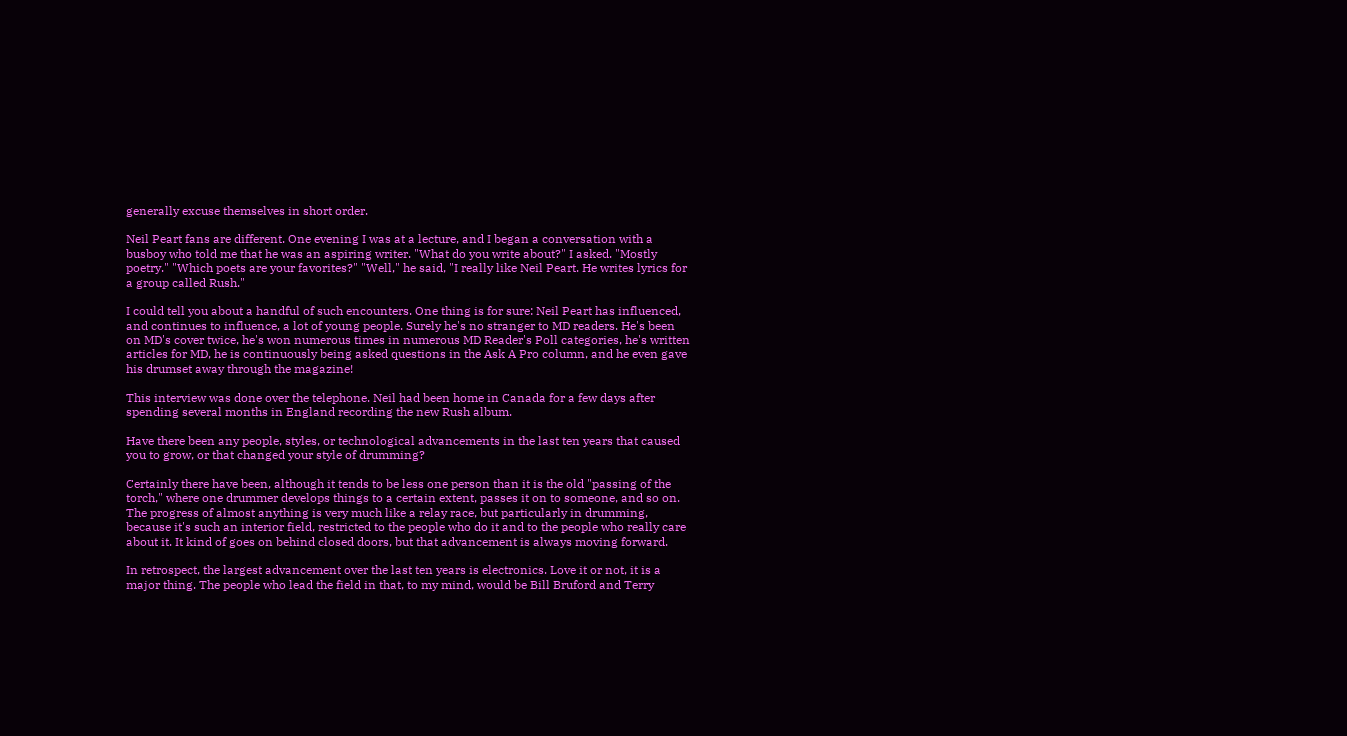generally excuse themselves in short order.

Neil Peart fans are different. One evening I was at a lecture, and I began a conversation with a busboy who told me that he was an aspiring writer. "What do you write about?" I asked. "Mostly poetry." "Which poets are your favorites?" "Well," he said, "I really like Neil Peart. He writes lyrics for a group called Rush."

I could tell you about a handful of such encounters. One thing is for sure: Neil Peart has influenced, and continues to influence, a lot of young people. Surely he's no stranger to MD readers. He's been on MD's cover twice, he's won numerous times in numerous MD Reader's Poll categories, he's written articles for MD, he is continuously being asked questions in the Ask A Pro column, and he even gave his drumset away through the magazine!

This interview was done over the telephone. Neil had been home in Canada for a few days after spending several months in England recording the new Rush album.

Have there been any people, styles, or technological advancements in the last ten years that caused you to grow, or that changed your style of drumming?

Certainly there have been, although it tends to be less one person than it is the old "passing of the torch," where one drummer develops things to a certain extent, passes it on to someone, and so on. The progress of almost anything is very much like a relay race, but particularly in drumming, because it's such an interior field, restricted to the people who do it and to the people who really care about it. It kind of goes on behind closed doors, but that advancement is always moving forward.

In retrospect, the largest advancement over the last ten years is electronics. Love it or not, it is a major thing. The people who lead the field in that, to my mind, would be Bill Bruford and Terry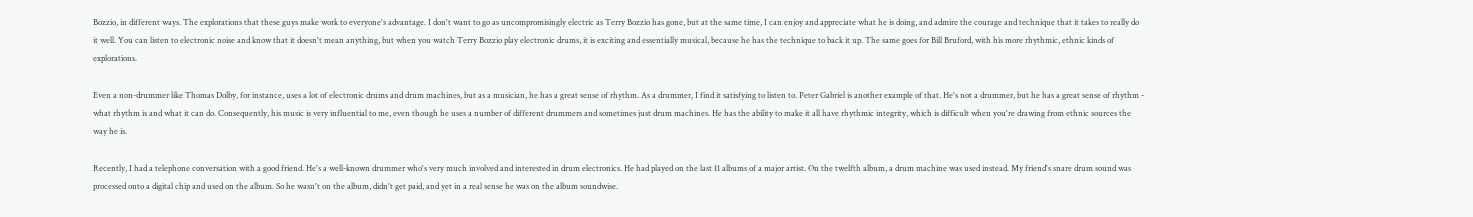Bozzio, in different ways. The explorations that these guys make work to everyone's advantage. I don't want to go as uncompromisingly electric as Terry Bozzio has gone, but at the same time, I can enjoy and appreciate what he is doing, and admire the courage and technique that it takes to really do it well. You can listen to electronic noise and know that it doesn't mean anything, but when you watch Terry Bozzio play electronic drums, it is exciting and essentially musical, because he has the technique to back it up. The same goes for Bill Bruford, with his more rhythmic, ethnic kinds of explorations.

Even a non-drummer like Thomas Dolby, for instance, uses a lot of electronic drums and drum machines, but as a musician, he has a great sense of rhythm. As a drummer, I find it satisfying to listen to. Peter Gabriel is another example of that. He's not a drummer, but he has a great sense of rhythm - what rhythm is and what it can do. Consequently, his music is very influential to me, even though he uses a number of different drummers and sometimes just drum machines. He has the ability to make it all have rhythmic integrity, which is difficult when you're drawing from ethnic sources the way he is.

Recently, I had a telephone conversation with a good friend. He's a well-known drummer who's very much involved and interested in drum electronics. He had played on the last 11 albums of a major artist. On the twelfth album, a drum machine was used instead. My friend's snare drum sound was processed onto a digital chip and used on the album. So he wasn't on the album, didn't get paid, and yet in a real sense he was on the album soundwise.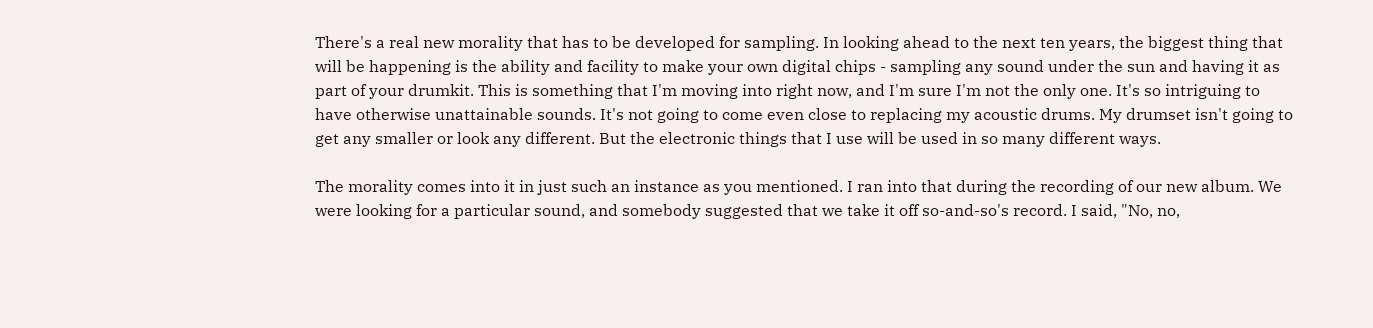There's a real new morality that has to be developed for sampling. In looking ahead to the next ten years, the biggest thing that will be happening is the ability and facility to make your own digital chips - sampling any sound under the sun and having it as part of your drumkit. This is something that I'm moving into right now, and I'm sure I'm not the only one. It's so intriguing to have otherwise unattainable sounds. It's not going to come even close to replacing my acoustic drums. My drumset isn't going to get any smaller or look any different. But the electronic things that I use will be used in so many different ways.

The morality comes into it in just such an instance as you mentioned. I ran into that during the recording of our new album. We were looking for a particular sound, and somebody suggested that we take it off so-and-so's record. I said, "No, no,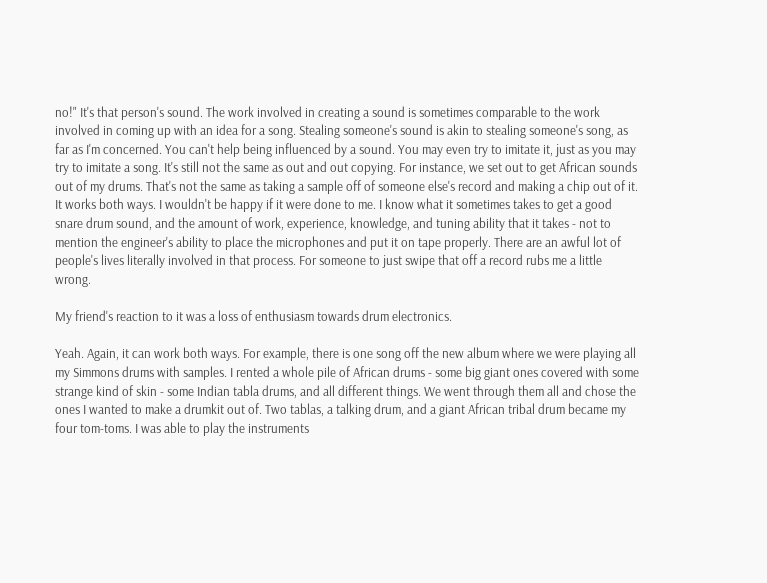no!" It's that person's sound. The work involved in creating a sound is sometimes comparable to the work involved in coming up with an idea for a song. Stealing someone's sound is akin to stealing someone's song, as far as I'm concerned. You can't help being influenced by a sound. You may even try to imitate it, just as you may try to imitate a song. It's still not the same as out and out copying. For instance, we set out to get African sounds out of my drums. That's not the same as taking a sample off of someone else's record and making a chip out of it. It works both ways. I wouldn't be happy if it were done to me. I know what it sometimes takes to get a good snare drum sound, and the amount of work, experience, knowledge, and tuning ability that it takes - not to mention the engineer's ability to place the microphones and put it on tape properly. There are an awful lot of people's lives literally involved in that process. For someone to just swipe that off a record rubs me a little wrong.

My friend's reaction to it was a loss of enthusiasm towards drum electronics.

Yeah. Again, it can work both ways. For example, there is one song off the new album where we were playing all my Simmons drums with samples. I rented a whole pile of African drums - some big giant ones covered with some strange kind of skin - some Indian tabla drums, and all different things. We went through them all and chose the ones I wanted to make a drumkit out of. Two tablas, a talking drum, and a giant African tribal drum became my four tom-toms. I was able to play the instruments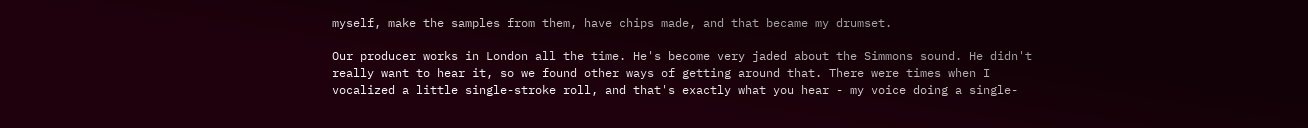myself, make the samples from them, have chips made, and that became my drumset.

Our producer works in London all the time. He's become very jaded about the Simmons sound. He didn't really want to hear it, so we found other ways of getting around that. There were times when I vocalized a little single-stroke roll, and that's exactly what you hear - my voice doing a single-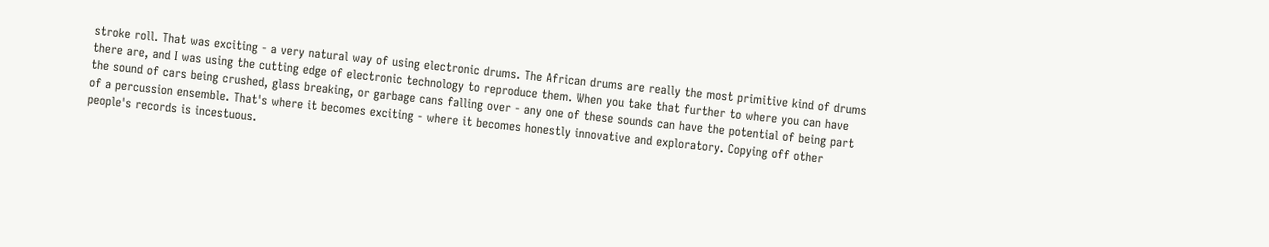stroke roll. That was exciting - a very natural way of using electronic drums. The African drums are really the most primitive kind of drums there are, and I was using the cutting edge of electronic technology to reproduce them. When you take that further to where you can have the sound of cars being crushed, glass breaking, or garbage cans falling over - any one of these sounds can have the potential of being part of a percussion ensemble. That's where it becomes exciting - where it becomes honestly innovative and exploratory. Copying off other people's records is incestuous.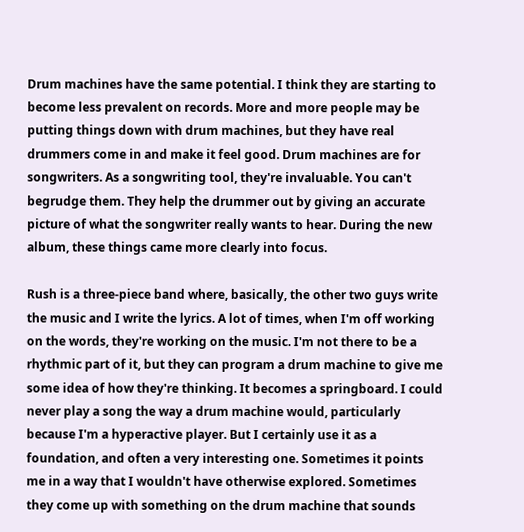Drum machines have the same potential. I think they are starting to become less prevalent on records. More and more people may be putting things down with drum machines, but they have real drummers come in and make it feel good. Drum machines are for songwriters. As a songwriting tool, they're invaluable. You can't begrudge them. They help the drummer out by giving an accurate picture of what the songwriter really wants to hear. During the new album, these things came more clearly into focus.

Rush is a three-piece band where, basically, the other two guys write the music and I write the lyrics. A lot of times, when I'm off working on the words, they're working on the music. I'm not there to be a rhythmic part of it, but they can program a drum machine to give me some idea of how they're thinking. It becomes a springboard. I could never play a song the way a drum machine would, particularly because I'm a hyperactive player. But I certainly use it as a foundation, and often a very interesting one. Sometimes it points me in a way that I wouldn't have otherwise explored. Sometimes they come up with something on the drum machine that sounds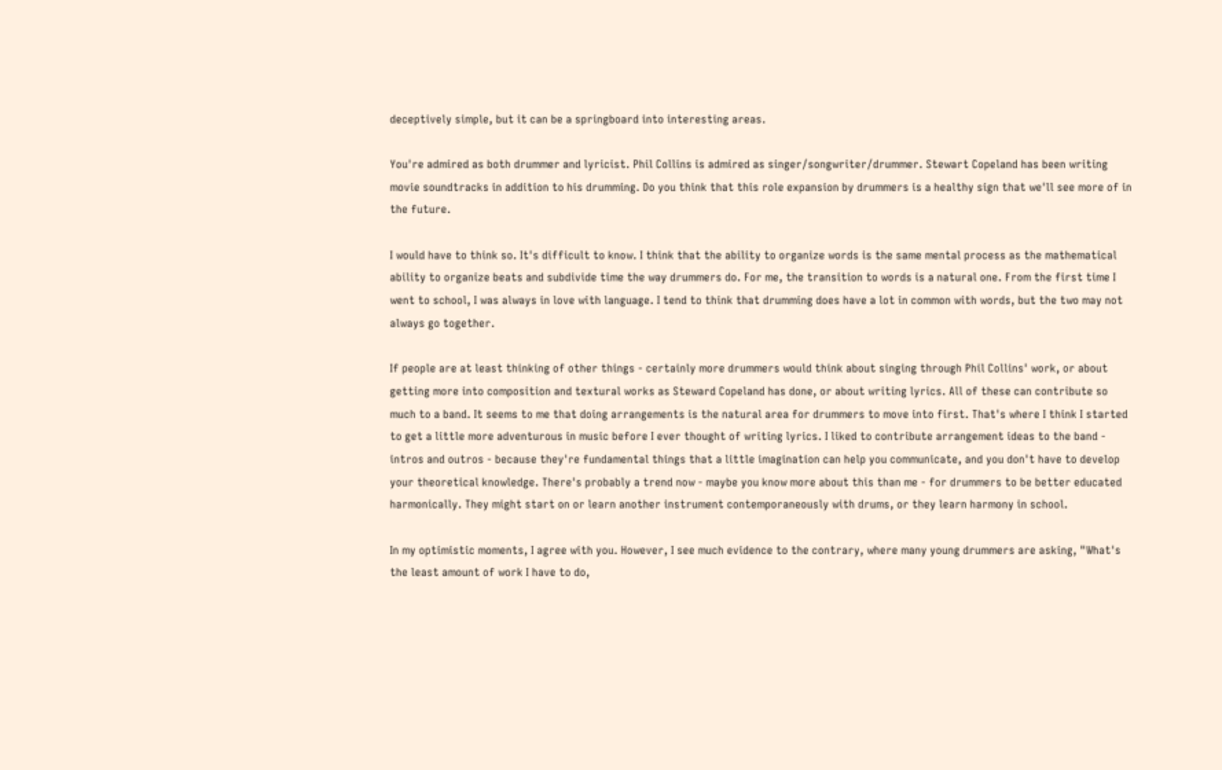deceptively simple, but it can be a springboard into interesting areas.

You're admired as both drummer and lyricist. Phil Collins is admired as singer/songwriter/drummer. Stewart Copeland has been writing movie soundtracks in addition to his drumming. Do you think that this role expansion by drummers is a healthy sign that we'll see more of in the future.

I would have to think so. It's difficult to know. I think that the ability to organize words is the same mental process as the mathematical ability to organize beats and subdivide time the way drummers do. For me, the transition to words is a natural one. From the first time I went to school, I was always in love with language. I tend to think that drumming does have a lot in common with words, but the two may not always go together.

If people are at least thinking of other things - certainly more drummers would think about singing through Phil Collins' work, or about getting more into composition and textural works as Steward Copeland has done, or about writing lyrics. All of these can contribute so much to a band. It seems to me that doing arrangements is the natural area for drummers to move into first. That's where I think I started to get a little more adventurous in music before I ever thought of writing lyrics. I liked to contribute arrangement ideas to the band - intros and outros - because they're fundamental things that a little imagination can help you communicate, and you don't have to develop your theoretical knowledge. There's probably a trend now - maybe you know more about this than me - for drummers to be better educated harmonically. They might start on or learn another instrument contemporaneously with drums, or they learn harmony in school.

In my optimistic moments, I agree with you. However, I see much evidence to the contrary, where many young drummers are asking, "What's the least amount of work I have to do,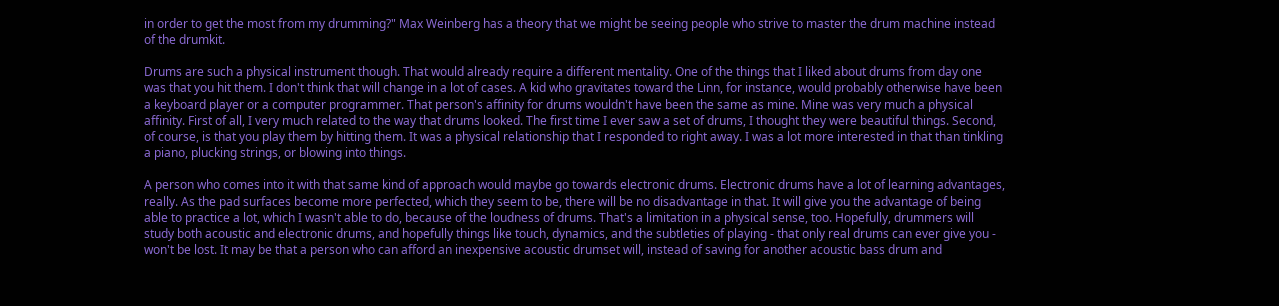in order to get the most from my drumming?" Max Weinberg has a theory that we might be seeing people who strive to master the drum machine instead of the drumkit.

Drums are such a physical instrument though. That would already require a different mentality. One of the things that I liked about drums from day one was that you hit them. I don't think that will change in a lot of cases. A kid who gravitates toward the Linn, for instance, would probably otherwise have been a keyboard player or a computer programmer. That person's affinity for drums wouldn't have been the same as mine. Mine was very much a physical affinity. First of all, I very much related to the way that drums looked. The first time I ever saw a set of drums, I thought they were beautiful things. Second, of course, is that you play them by hitting them. It was a physical relationship that I responded to right away. I was a lot more interested in that than tinkling a piano, plucking strings, or blowing into things.

A person who comes into it with that same kind of approach would maybe go towards electronic drums. Electronic drums have a lot of learning advantages, really. As the pad surfaces become more perfected, which they seem to be, there will be no disadvantage in that. It will give you the advantage of being able to practice a lot, which I wasn't able to do, because of the loudness of drums. That's a limitation in a physical sense, too. Hopefully, drummers will study both acoustic and electronic drums, and hopefully things like touch, dynamics, and the subtleties of playing - that only real drums can ever give you - won't be lost. It may be that a person who can afford an inexpensive acoustic drumset will, instead of saving for another acoustic bass drum and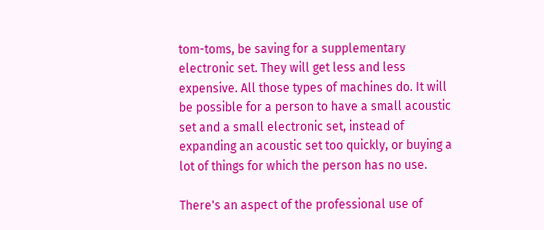tom-toms, be saving for a supplementary electronic set. They will get less and less expensive. All those types of machines do. It will be possible for a person to have a small acoustic set and a small electronic set, instead of expanding an acoustic set too quickly, or buying a lot of things for which the person has no use.

There's an aspect of the professional use of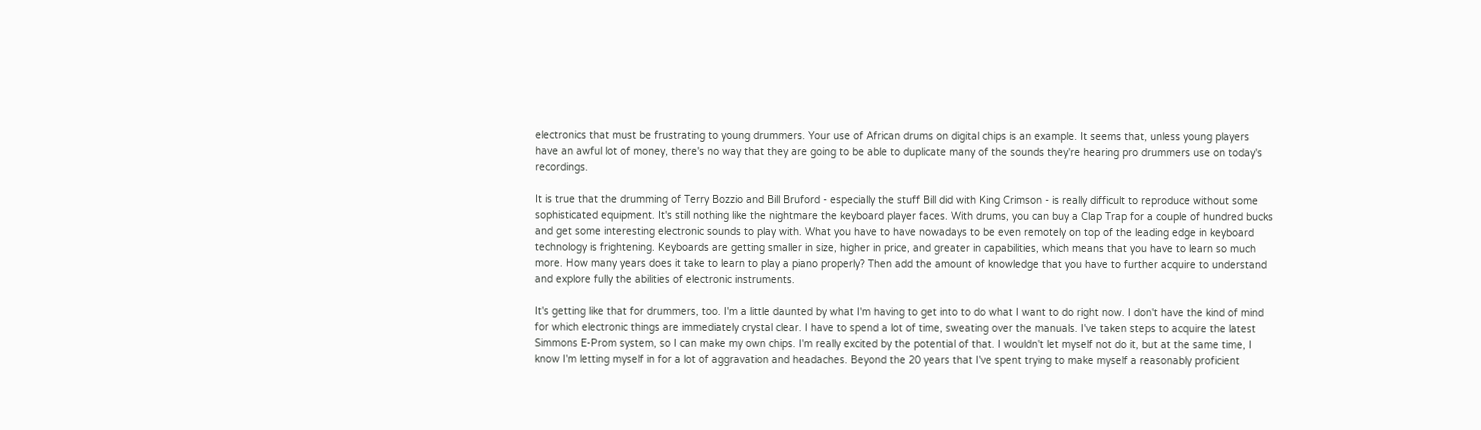electronics that must be frustrating to young drummers. Your use of African drums on digital chips is an example. It seems that, unless young players have an awful lot of money, there's no way that they are going to be able to duplicate many of the sounds they're hearing pro drummers use on today's recordings.

It is true that the drumming of Terry Bozzio and Bill Bruford - especially the stuff Bill did with King Crimson - is really difficult to reproduce without some sophisticated equipment. It's still nothing like the nightmare the keyboard player faces. With drums, you can buy a Clap Trap for a couple of hundred bucks and get some interesting electronic sounds to play with. What you have to have nowadays to be even remotely on top of the leading edge in keyboard technology is frightening. Keyboards are getting smaller in size, higher in price, and greater in capabilities, which means that you have to learn so much more. How many years does it take to learn to play a piano properly? Then add the amount of knowledge that you have to further acquire to understand and explore fully the abilities of electronic instruments.

It's getting like that for drummers, too. I'm a little daunted by what I'm having to get into to do what I want to do right now. I don't have the kind of mind for which electronic things are immediately crystal clear. I have to spend a lot of time, sweating over the manuals. I've taken steps to acquire the latest Simmons E-Prom system, so I can make my own chips. I'm really excited by the potential of that. I wouldn't let myself not do it, but at the same time, I know I'm letting myself in for a lot of aggravation and headaches. Beyond the 20 years that I've spent trying to make myself a reasonably proficient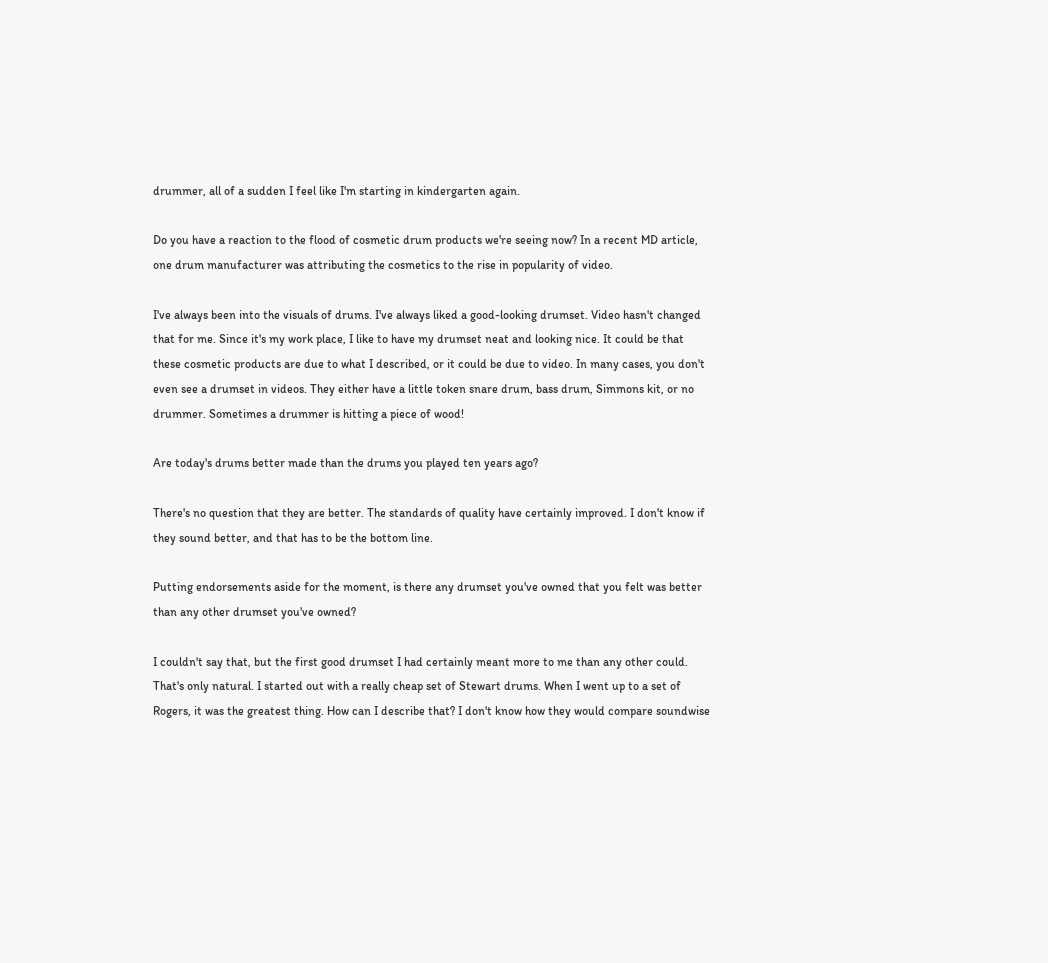drummer, all of a sudden I feel like I'm starting in kindergarten again.

Do you have a reaction to the flood of cosmetic drum products we're seeing now? In a recent MD article, one drum manufacturer was attributing the cosmetics to the rise in popularity of video.

I've always been into the visuals of drums. I've always liked a good-looking drumset. Video hasn't changed that for me. Since it's my work place, I like to have my drumset neat and looking nice. It could be that these cosmetic products are due to what I described, or it could be due to video. In many cases, you don't even see a drumset in videos. They either have a little token snare drum, bass drum, Simmons kit, or no drummer. Sometimes a drummer is hitting a piece of wood!

Are today's drums better made than the drums you played ten years ago?

There's no question that they are better. The standards of quality have certainly improved. I don't know if they sound better, and that has to be the bottom line.

Putting endorsements aside for the moment, is there any drumset you've owned that you felt was better than any other drumset you've owned?

I couldn't say that, but the first good drumset I had certainly meant more to me than any other could. That's only natural. I started out with a really cheap set of Stewart drums. When I went up to a set of Rogers, it was the greatest thing. How can I describe that? I don't know how they would compare soundwise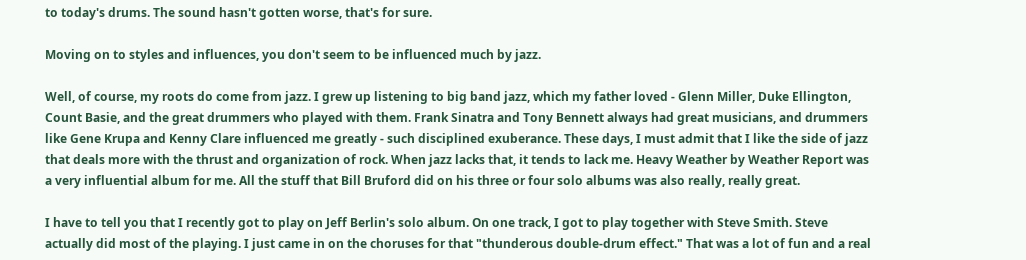to today's drums. The sound hasn't gotten worse, that's for sure.

Moving on to styles and influences, you don't seem to be influenced much by jazz.

Well, of course, my roots do come from jazz. I grew up listening to big band jazz, which my father loved - Glenn Miller, Duke Ellington, Count Basie, and the great drummers who played with them. Frank Sinatra and Tony Bennett always had great musicians, and drummers like Gene Krupa and Kenny Clare influenced me greatly - such disciplined exuberance. These days, I must admit that I like the side of jazz that deals more with the thrust and organization of rock. When jazz lacks that, it tends to lack me. Heavy Weather by Weather Report was a very influential album for me. All the stuff that Bill Bruford did on his three or four solo albums was also really, really great.

I have to tell you that I recently got to play on Jeff Berlin's solo album. On one track, I got to play together with Steve Smith. Steve actually did most of the playing. I just came in on the choruses for that "thunderous double-drum effect." That was a lot of fun and a real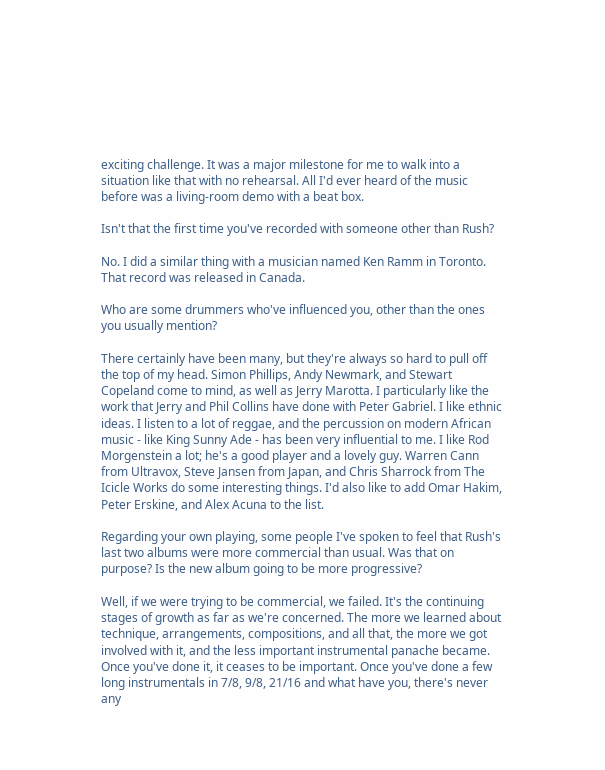exciting challenge. It was a major milestone for me to walk into a situation like that with no rehearsal. All I'd ever heard of the music before was a living-room demo with a beat box.

Isn't that the first time you've recorded with someone other than Rush?

No. I did a similar thing with a musician named Ken Ramm in Toronto. That record was released in Canada.

Who are some drummers who've influenced you, other than the ones you usually mention?

There certainly have been many, but they're always so hard to pull off the top of my head. Simon Phillips, Andy Newmark, and Stewart Copeland come to mind, as well as Jerry Marotta. I particularly like the work that Jerry and Phil Collins have done with Peter Gabriel. I like ethnic ideas. I listen to a lot of reggae, and the percussion on modern African music - like King Sunny Ade - has been very influential to me. I like Rod Morgenstein a lot; he's a good player and a lovely guy. Warren Cann from Ultravox, Steve Jansen from Japan, and Chris Sharrock from The Icicle Works do some interesting things. I'd also like to add Omar Hakim, Peter Erskine, and Alex Acuna to the list.

Regarding your own playing, some people I've spoken to feel that Rush's last two albums were more commercial than usual. Was that on purpose? Is the new album going to be more progressive?

Well, if we were trying to be commercial, we failed. It's the continuing stages of growth as far as we're concerned. The more we learned about technique, arrangements, compositions, and all that, the more we got involved with it, and the less important instrumental panache became. Once you've done it, it ceases to be important. Once you've done a few long instrumentals in 7/8, 9/8, 21/16 and what have you, there's never any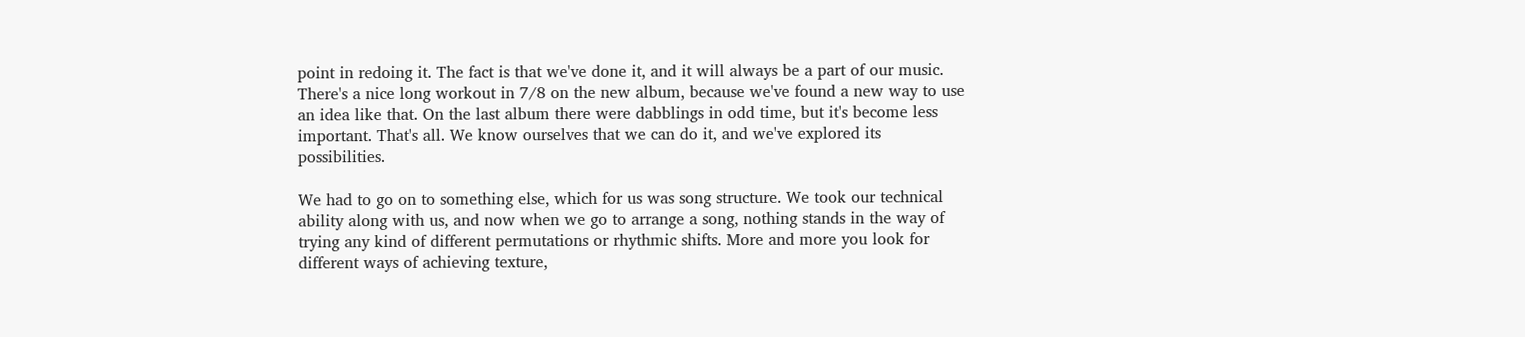point in redoing it. The fact is that we've done it, and it will always be a part of our music. There's a nice long workout in 7/8 on the new album, because we've found a new way to use an idea like that. On the last album there were dabblings in odd time, but it's become less important. That's all. We know ourselves that we can do it, and we've explored its possibilities.

We had to go on to something else, which for us was song structure. We took our technical ability along with us, and now when we go to arrange a song, nothing stands in the way of trying any kind of different permutations or rhythmic shifts. More and more you look for different ways of achieving texture,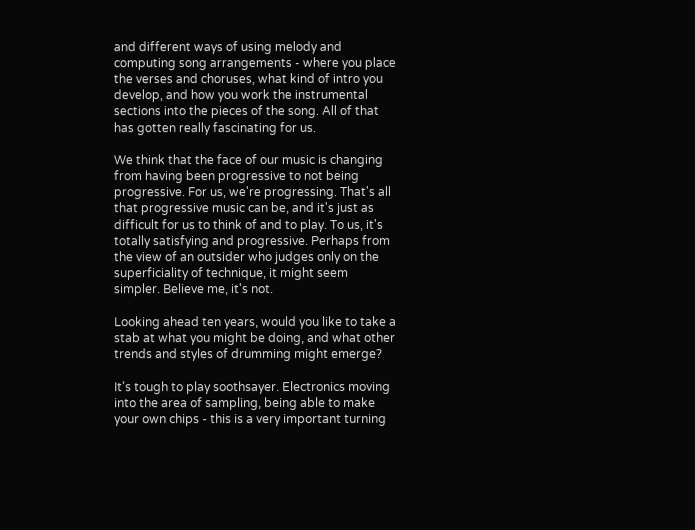and different ways of using melody and computing song arrangements - where you place the verses and choruses, what kind of intro you develop, and how you work the instrumental sections into the pieces of the song. All of that has gotten really fascinating for us.

We think that the face of our music is changing from having been progressive to not being progressive. For us, we're progressing. That's all that progressive music can be, and it's just as difficult for us to think of and to play. To us, it's totally satisfying and progressive. Perhaps from the view of an outsider who judges only on the superficiality of technique, it might seem simpler. Believe me, it's not.

Looking ahead ten years, would you like to take a stab at what you might be doing, and what other trends and styles of drumming might emerge?

It's tough to play soothsayer. Electronics moving into the area of sampling, being able to make your own chips - this is a very important turning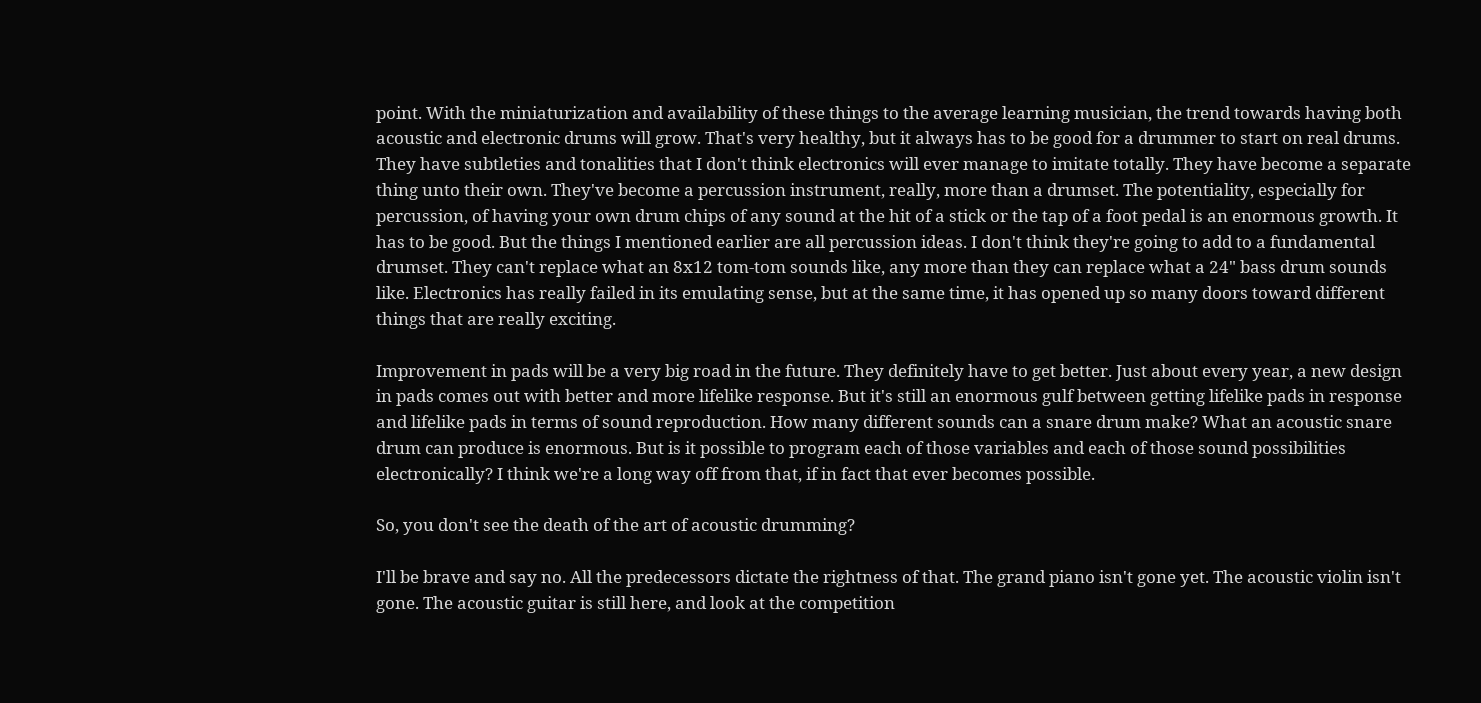point. With the miniaturization and availability of these things to the average learning musician, the trend towards having both acoustic and electronic drums will grow. That's very healthy, but it always has to be good for a drummer to start on real drums. They have subtleties and tonalities that I don't think electronics will ever manage to imitate totally. They have become a separate thing unto their own. They've become a percussion instrument, really, more than a drumset. The potentiality, especially for percussion, of having your own drum chips of any sound at the hit of a stick or the tap of a foot pedal is an enormous growth. It has to be good. But the things I mentioned earlier are all percussion ideas. I don't think they're going to add to a fundamental drumset. They can't replace what an 8x12 tom-tom sounds like, any more than they can replace what a 24" bass drum sounds like. Electronics has really failed in its emulating sense, but at the same time, it has opened up so many doors toward different things that are really exciting.

Improvement in pads will be a very big road in the future. They definitely have to get better. Just about every year, a new design in pads comes out with better and more lifelike response. But it's still an enormous gulf between getting lifelike pads in response and lifelike pads in terms of sound reproduction. How many different sounds can a snare drum make? What an acoustic snare drum can produce is enormous. But is it possible to program each of those variables and each of those sound possibilities electronically? I think we're a long way off from that, if in fact that ever becomes possible.

So, you don't see the death of the art of acoustic drumming?

I'll be brave and say no. All the predecessors dictate the rightness of that. The grand piano isn't gone yet. The acoustic violin isn't gone. The acoustic guitar is still here, and look at the competition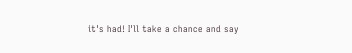it's had! I'll take a chance and say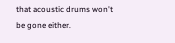that acoustic drums won't be gone either.